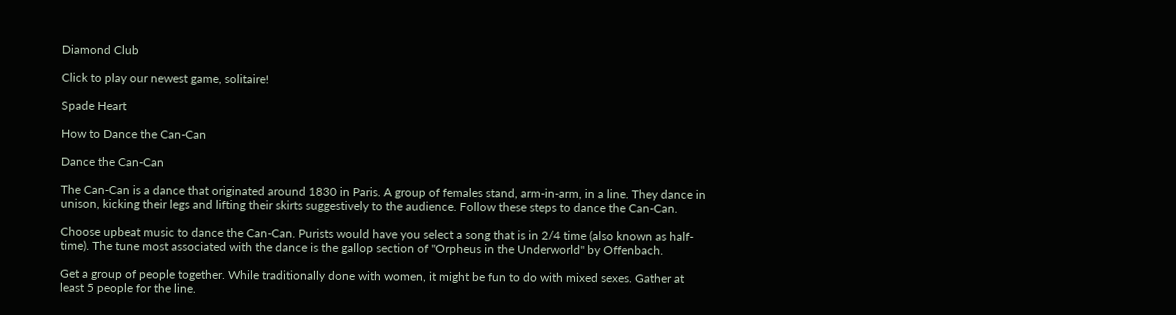Diamond Club

Click to play our newest game, solitaire!

Spade Heart

How to Dance the Can-Can

Dance the Can-Can

The Can-Can is a dance that originated around 1830 in Paris. A group of females stand, arm-in-arm, in a line. They dance in unison, kicking their legs and lifting their skirts suggestively to the audience. Follow these steps to dance the Can-Can.

Choose upbeat music to dance the Can-Can. Purists would have you select a song that is in 2/4 time (also known as half-time). The tune most associated with the dance is the gallop section of "Orpheus in the Underworld" by Offenbach.

Get a group of people together. While traditionally done with women, it might be fun to do with mixed sexes. Gather at least 5 people for the line.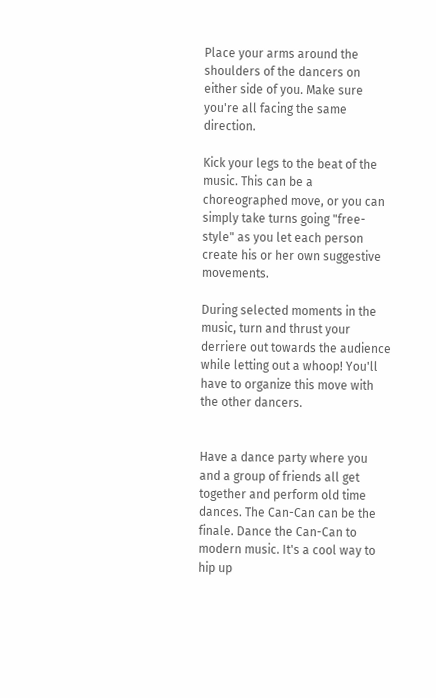Place your arms around the shoulders of the dancers on either side of you. Make sure you're all facing the same direction.

Kick your legs to the beat of the music. This can be a choreographed move, or you can simply take turns going "free-style" as you let each person create his or her own suggestive movements.

During selected moments in the music, turn and thrust your derriere out towards the audience while letting out a whoop! You'll have to organize this move with the other dancers.


Have a dance party where you and a group of friends all get together and perform old time dances. The Can-Can can be the finale. Dance the Can-Can to modern music. It's a cool way to hip up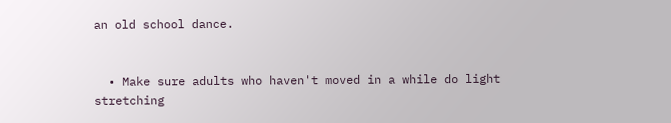an old school dance.


  • Make sure adults who haven't moved in a while do light stretching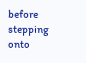before stepping onto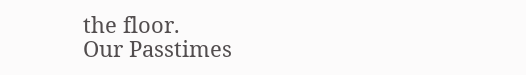the floor.
Our Passtimes